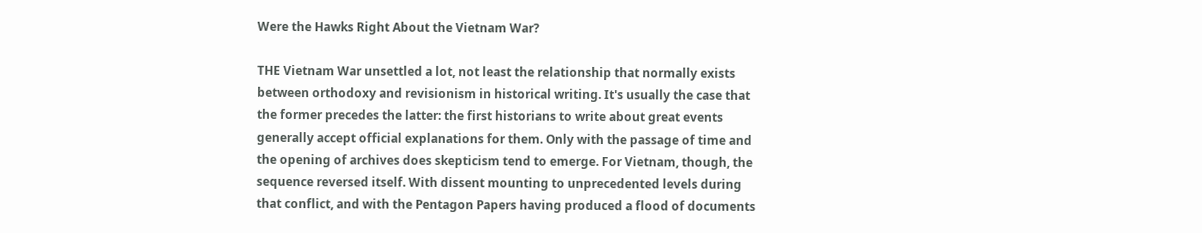Were the Hawks Right About the Vietnam War?

THE Vietnam War unsettled a lot, not least the relationship that normally exists between orthodoxy and revisionism in historical writing. It's usually the case that the former precedes the latter: the first historians to write about great events generally accept official explanations for them. Only with the passage of time and the opening of archives does skepticism tend to emerge. For Vietnam, though, the sequence reversed itself. With dissent mounting to unprecedented levels during that conflict, and with the Pentagon Papers having produced a flood of documents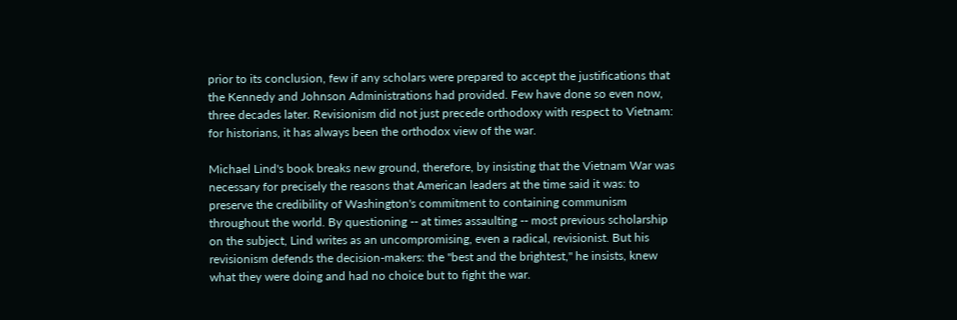prior to its conclusion, few if any scholars were prepared to accept the justifications that the Kennedy and Johnson Administrations had provided. Few have done so even now, three decades later. Revisionism did not just precede orthodoxy with respect to Vietnam: for historians, it has always been the orthodox view of the war.

Michael Lind's book breaks new ground, therefore, by insisting that the Vietnam War was necessary for precisely the reasons that American leaders at the time said it was: to preserve the credibility of Washington's commitment to containing communism throughout the world. By questioning -- at times assaulting -- most previous scholarship on the subject, Lind writes as an uncompromising, even a radical, revisionist. But his revisionism defends the decision-makers: the "best and the brightest," he insists, knew what they were doing and had no choice but to fight the war.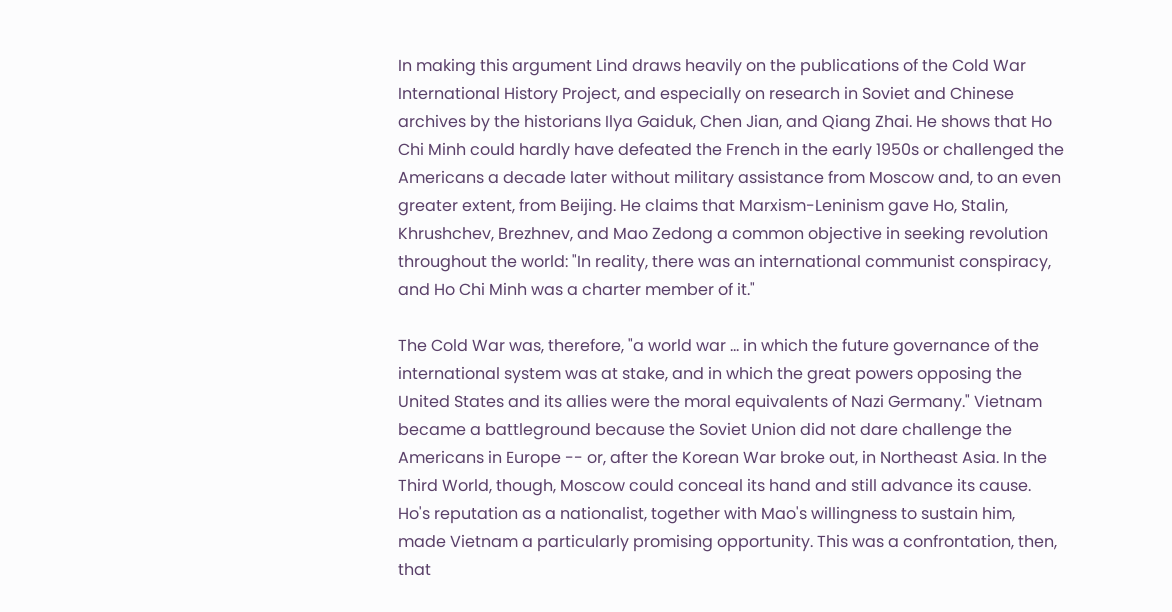In making this argument Lind draws heavily on the publications of the Cold War International History Project, and especially on research in Soviet and Chinese archives by the historians Ilya Gaiduk, Chen Jian, and Qiang Zhai. He shows that Ho Chi Minh could hardly have defeated the French in the early 1950s or challenged the Americans a decade later without military assistance from Moscow and, to an even greater extent, from Beijing. He claims that Marxism-Leninism gave Ho, Stalin, Khrushchev, Brezhnev, and Mao Zedong a common objective in seeking revolution throughout the world: "In reality, there was an international communist conspiracy, and Ho Chi Minh was a charter member of it."

The Cold War was, therefore, "a world war ... in which the future governance of the international system was at stake, and in which the great powers opposing the United States and its allies were the moral equivalents of Nazi Germany." Vietnam became a battleground because the Soviet Union did not dare challenge the Americans in Europe -- or, after the Korean War broke out, in Northeast Asia. In the Third World, though, Moscow could conceal its hand and still advance its cause. Ho's reputation as a nationalist, together with Mao's willingness to sustain him, made Vietnam a particularly promising opportunity. This was a confrontation, then, that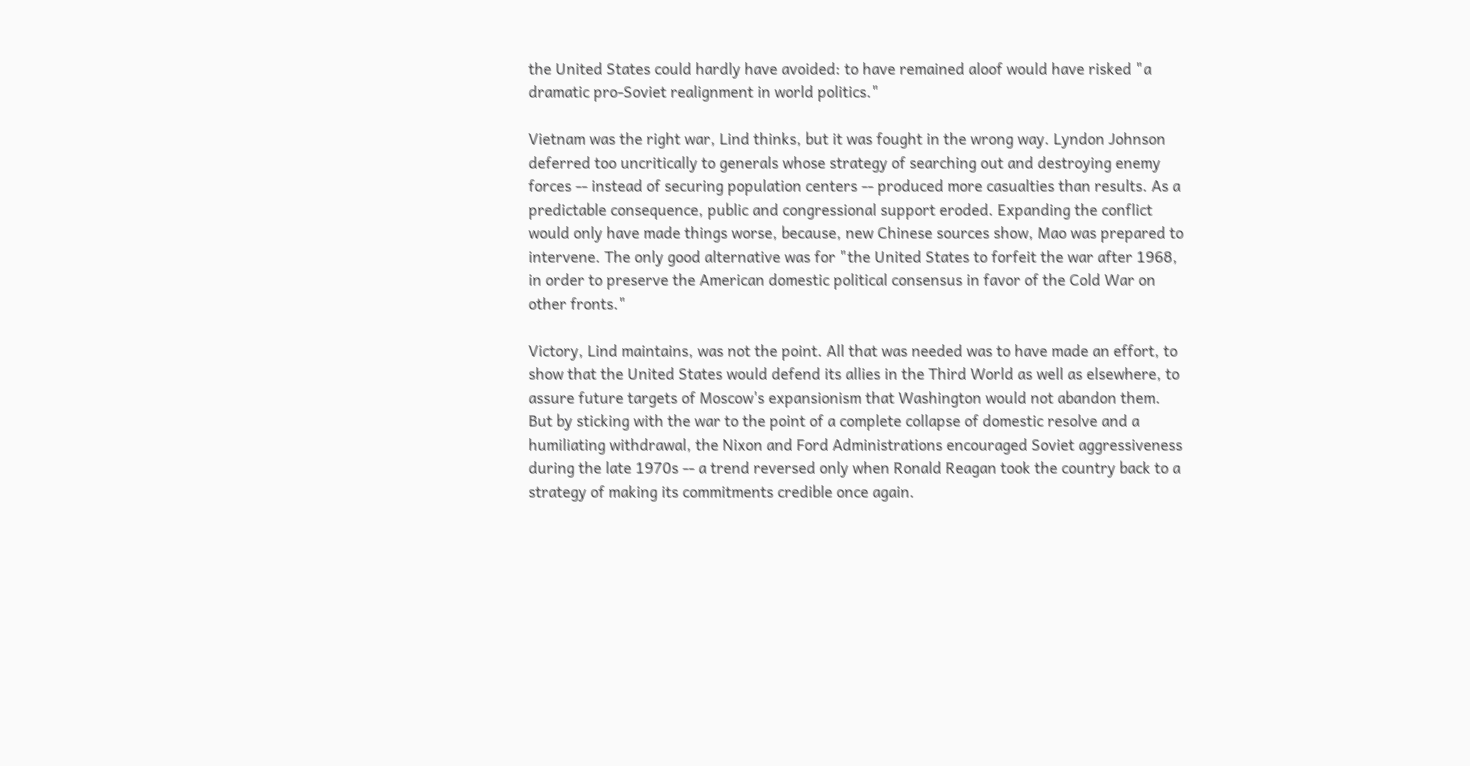the United States could hardly have avoided: to have remained aloof would have risked "a dramatic pro-Soviet realignment in world politics."

Vietnam was the right war, Lind thinks, but it was fought in the wrong way. Lyndon Johnson deferred too uncritically to generals whose strategy of searching out and destroying enemy forces -- instead of securing population centers -- produced more casualties than results. As a predictable consequence, public and congressional support eroded. Expanding the conflict would only have made things worse, because, new Chinese sources show, Mao was prepared to intervene. The only good alternative was for "the United States to forfeit the war after 1968, in order to preserve the American domestic political consensus in favor of the Cold War on other fronts."

Victory, Lind maintains, was not the point. All that was needed was to have made an effort, to show that the United States would defend its allies in the Third World as well as elsewhere, to assure future targets of Moscow's expansionism that Washington would not abandon them. But by sticking with the war to the point of a complete collapse of domestic resolve and a humiliating withdrawal, the Nixon and Ford Administrations encouraged Soviet aggressiveness during the late 1970s -- a trend reversed only when Ronald Reagan took the country back to a strategy of making its commitments credible once again.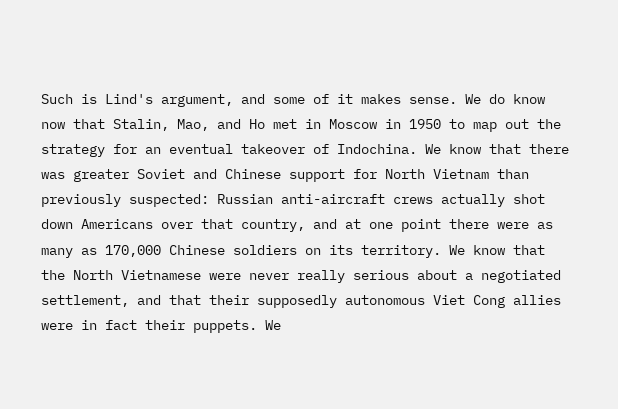Such is Lind's argument, and some of it makes sense. We do know now that Stalin, Mao, and Ho met in Moscow in 1950 to map out the strategy for an eventual takeover of Indochina. We know that there was greater Soviet and Chinese support for North Vietnam than previously suspected: Russian anti-aircraft crews actually shot down Americans over that country, and at one point there were as many as 170,000 Chinese soldiers on its territory. We know that the North Vietnamese were never really serious about a negotiated settlement, and that their supposedly autonomous Viet Cong allies were in fact their puppets. We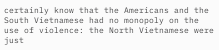certainly know that the Americans and the South Vietnamese had no monopoly on the use of violence: the North Vietnamese were just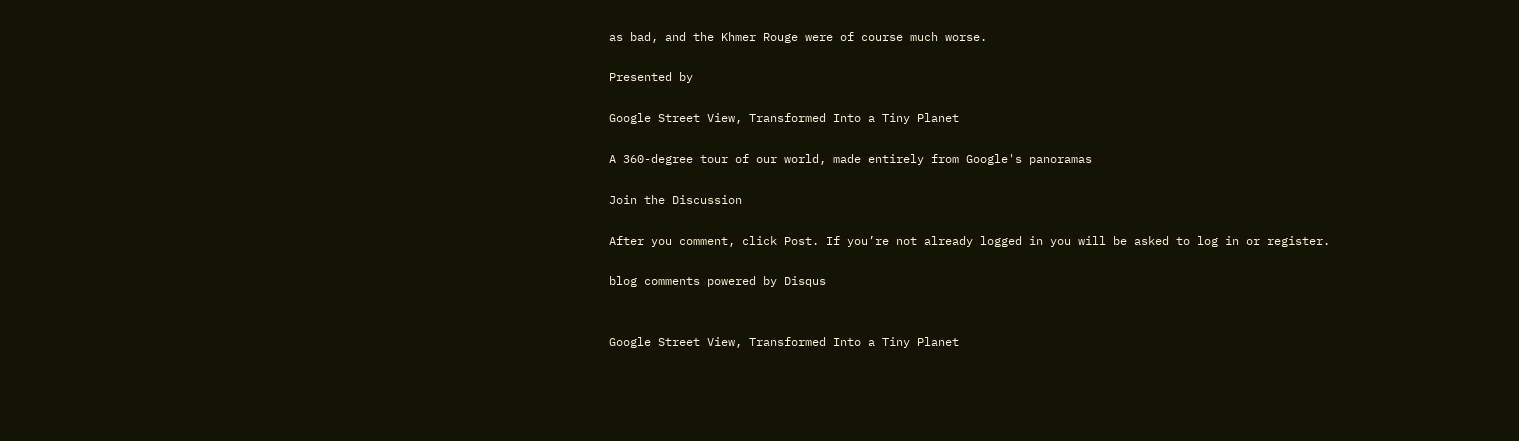as bad, and the Khmer Rouge were of course much worse.

Presented by

Google Street View, Transformed Into a Tiny Planet

A 360-degree tour of our world, made entirely from Google's panoramas

Join the Discussion

After you comment, click Post. If you’re not already logged in you will be asked to log in or register.

blog comments powered by Disqus


Google Street View, Transformed Into a Tiny Planet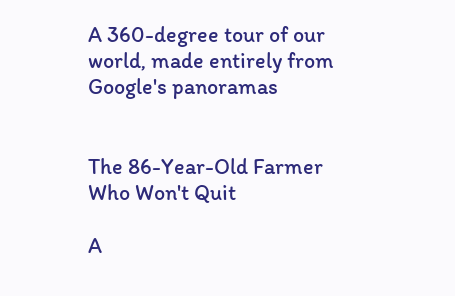A 360-degree tour of our world, made entirely from Google's panoramas


The 86-Year-Old Farmer Who Won't Quit

A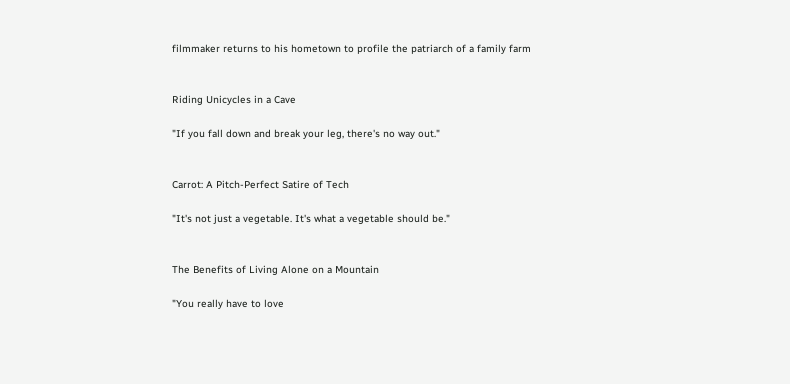filmmaker returns to his hometown to profile the patriarch of a family farm


Riding Unicycles in a Cave

"If you fall down and break your leg, there's no way out."


Carrot: A Pitch-Perfect Satire of Tech

"It's not just a vegetable. It's what a vegetable should be."


The Benefits of Living Alone on a Mountain

"You really have to love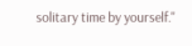solitary time by yourself."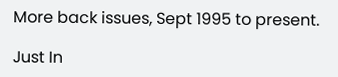More back issues, Sept 1995 to present.

Just In